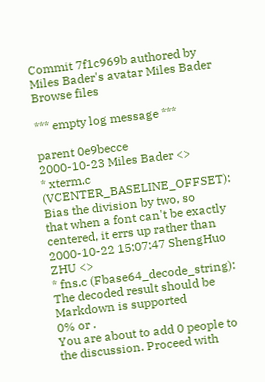Commit 7f1c969b authored by Miles Bader's avatar Miles Bader
Browse files

*** empty log message ***

parent 0e9becce
2000-10-23 Miles Bader <>
* xterm.c (VCENTER_BASELINE_OFFSET): Bias the division by two, so
that when a font can't be exactly centered, it errs up rather than
2000-10-22 15:07:47 ShengHuo ZHU <>
* fns.c (Fbase64_decode_string): The decoded result should be
Markdown is supported
0% or .
You are about to add 0 people to the discussion. Proceed with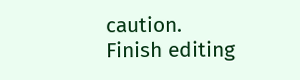caution.
Finish editing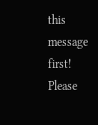this message first!
Please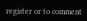register or to comment